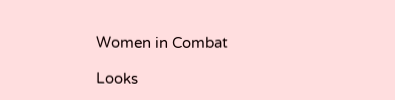Women in Combat

Looks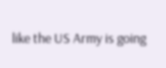like the US Army is going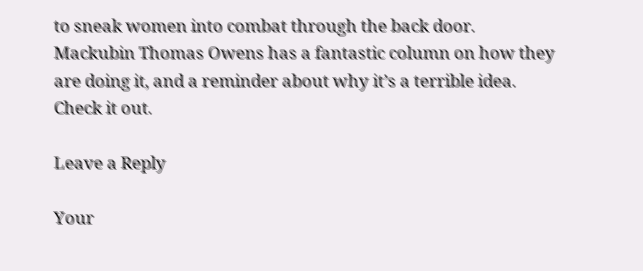to sneak women into combat through the back door. Mackubin Thomas Owens has a fantastic column on how they are doing it, and a reminder about why it’s a terrible idea. Check it out.

Leave a Reply

Your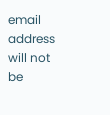email address will not be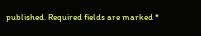published. Required fields are marked *